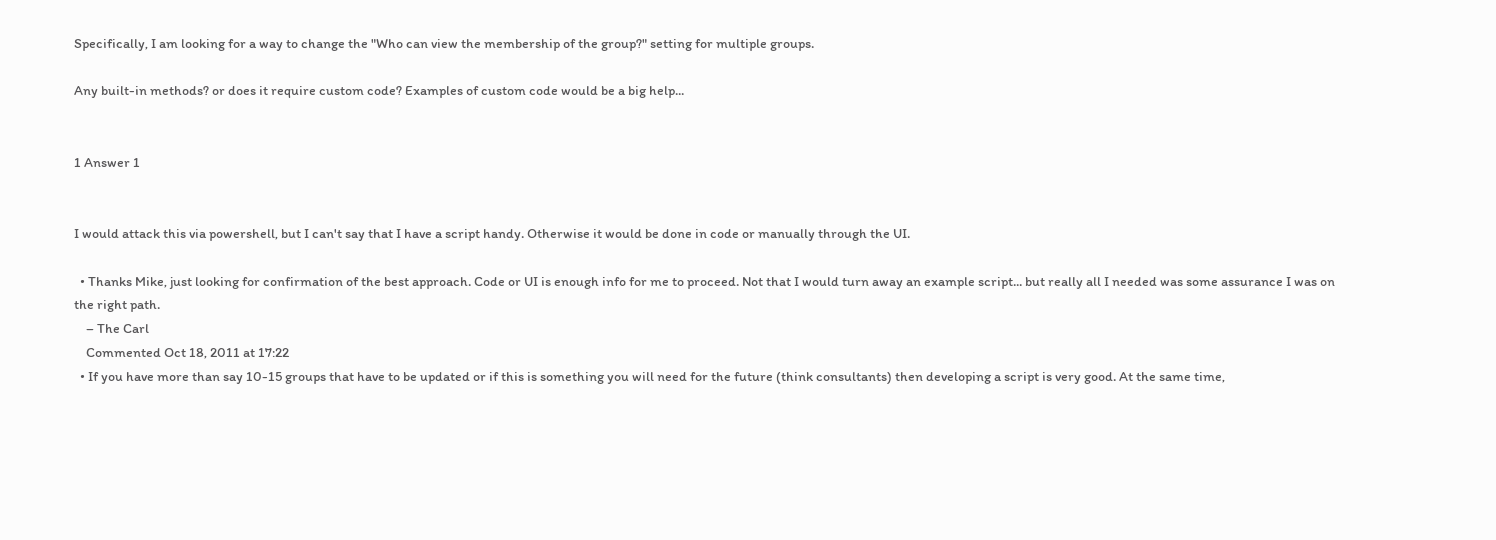Specifically, I am looking for a way to change the "Who can view the membership of the group?" setting for multiple groups.

Any built-in methods? or does it require custom code? Examples of custom code would be a big help...


1 Answer 1


I would attack this via powershell, but I can't say that I have a script handy. Otherwise it would be done in code or manually through the UI.

  • Thanks Mike, just looking for confirmation of the best approach. Code or UI is enough info for me to proceed. Not that I would turn away an example script... but really all I needed was some assurance I was on the right path.
    – The Carl
    Commented Oct 18, 2011 at 17:22
  • If you have more than say 10-15 groups that have to be updated or if this is something you will need for the future (think consultants) then developing a script is very good. At the same time,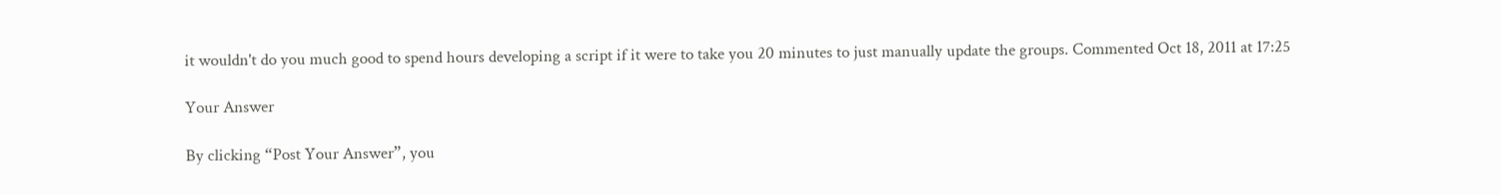it wouldn't do you much good to spend hours developing a script if it were to take you 20 minutes to just manually update the groups. Commented Oct 18, 2011 at 17:25

Your Answer

By clicking “Post Your Answer”, you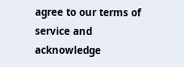agree to our terms of service and acknowledge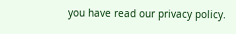you have read our privacy policy.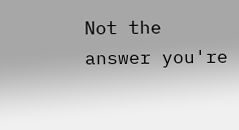Not the answer you're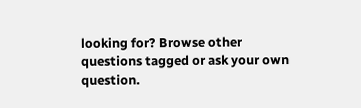looking for? Browse other questions tagged or ask your own question.